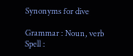Synonyms for dive

Grammar : Noun, verb
Spell :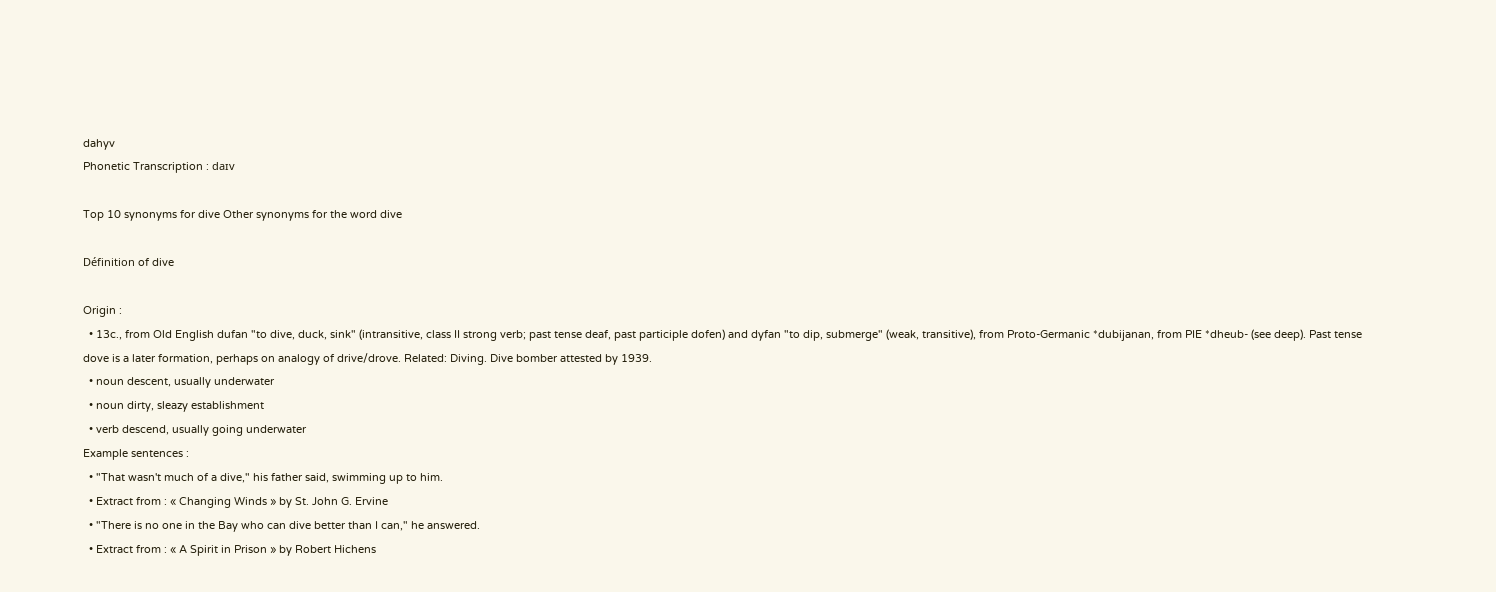dahyv
Phonetic Transcription : daɪv

Top 10 synonyms for dive Other synonyms for the word dive

Définition of dive

Origin :
  • 13c., from Old English dufan "to dive, duck, sink" (intransitive, class II strong verb; past tense deaf, past participle dofen) and dyfan "to dip, submerge" (weak, transitive), from Proto-Germanic *dubijanan, from PIE *dheub- (see deep). Past tense dove is a later formation, perhaps on analogy of drive/drove. Related: Diving. Dive bomber attested by 1939.
  • noun descent, usually underwater
  • noun dirty, sleazy establishment
  • verb descend, usually going underwater
Example sentences :
  • "That wasn't much of a dive," his father said, swimming up to him.
  • Extract from : « Changing Winds » by St. John G. Ervine
  • "There is no one in the Bay who can dive better than I can," he answered.
  • Extract from : « A Spirit in Prison » by Robert Hichens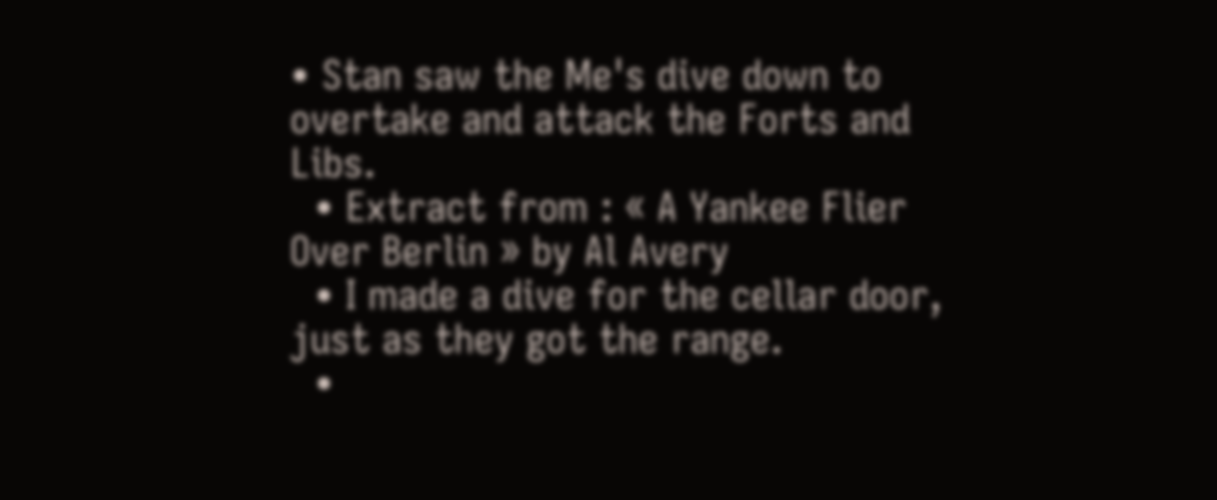• Stan saw the Me's dive down to overtake and attack the Forts and Libs.
  • Extract from : « A Yankee Flier Over Berlin » by Al Avery
  • I made a dive for the cellar door, just as they got the range.
  •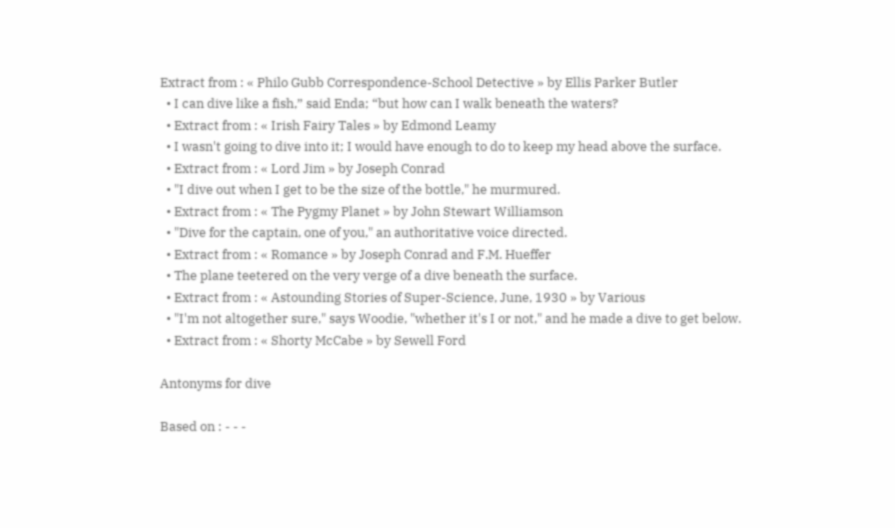Extract from : « Philo Gubb Correspondence-School Detective » by Ellis Parker Butler
  • I can dive like a fish,” said Enda; “but how can I walk beneath the waters?
  • Extract from : « Irish Fairy Tales » by Edmond Leamy
  • I wasn't going to dive into it; I would have enough to do to keep my head above the surface.
  • Extract from : « Lord Jim » by Joseph Conrad
  • "I dive out when I get to be the size of the bottle," he murmured.
  • Extract from : « The Pygmy Planet » by John Stewart Williamson
  • "Dive for the captain, one of you," an authoritative voice directed.
  • Extract from : « Romance » by Joseph Conrad and F.M. Hueffer
  • The plane teetered on the very verge of a dive beneath the surface.
  • Extract from : « Astounding Stories of Super-Science, June, 1930 » by Various
  • "I'm not altogether sure," says Woodie, "whether it's I or not," and he made a dive to get below.
  • Extract from : « Shorty McCabe » by Sewell Ford

Antonyms for dive

Based on : - - -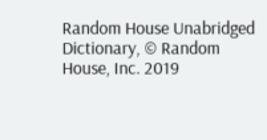Random House Unabridged Dictionary, © Random House, Inc. 2019